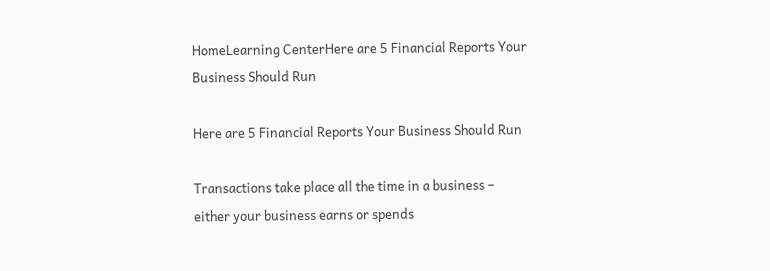HomeLearning CenterHere are 5 Financial Reports Your Business Should Run

Here are 5 Financial Reports Your Business Should Run

Transactions take place all the time in a business – either your business earns or spends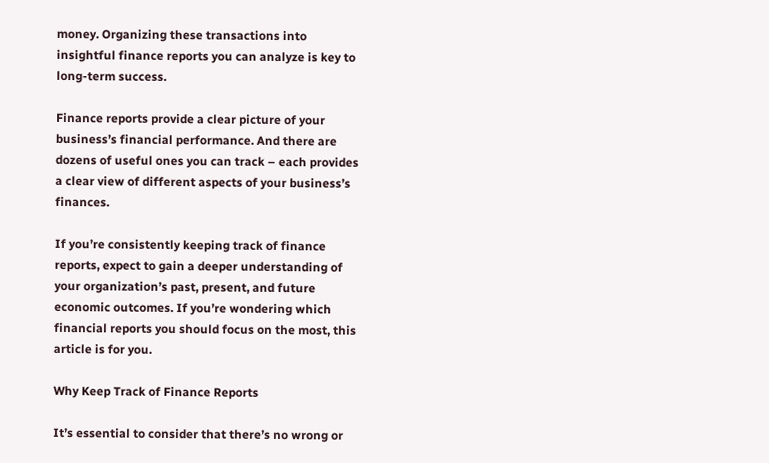money. Organizing these transactions into insightful finance reports you can analyze is key to long-term success.

Finance reports provide a clear picture of your business’s financial performance. And there are dozens of useful ones you can track – each provides a clear view of different aspects of your business’s finances.

If you’re consistently keeping track of finance reports, expect to gain a deeper understanding of your organization’s past, present, and future economic outcomes. If you’re wondering which financial reports you should focus on the most, this article is for you.

Why Keep Track of Finance Reports

It’s essential to consider that there’s no wrong or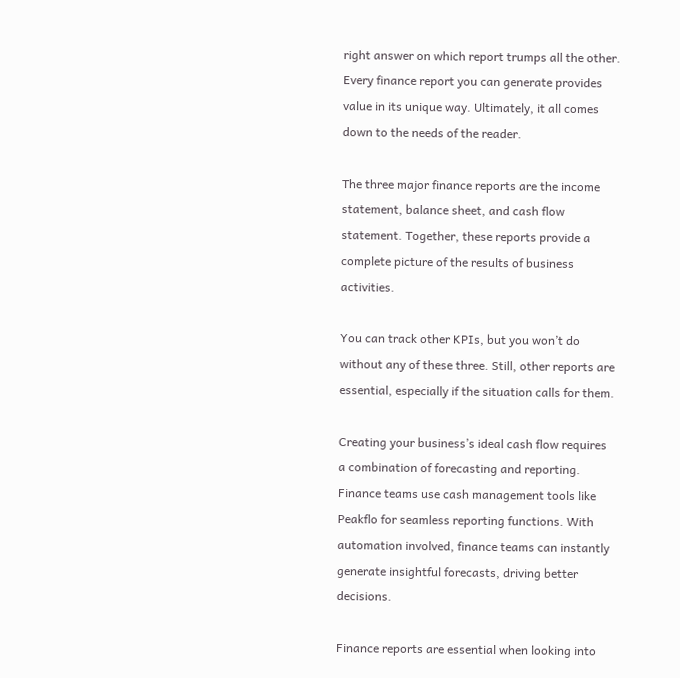right answer on which report trumps all the other. Every finance report you can generate provides value in its unique way. Ultimately, it all comes down to the needs of the reader.

The three major finance reports are the income statement, balance sheet, and cash flow statement. Together, these reports provide a complete picture of the results of business activities.

You can track other KPIs, but you won’t do without any of these three. Still, other reports are essential, especially if the situation calls for them.

Creating your business’s ideal cash flow requires a combination of forecasting and reporting. Finance teams use cash management tools like Peakflo for seamless reporting functions. With automation involved, finance teams can instantly generate insightful forecasts, driving better decisions.

Finance reports are essential when looking into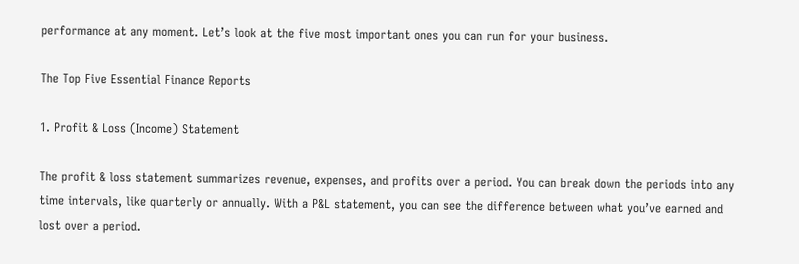performance at any moment. Let’s look at the five most important ones you can run for your business.

The Top Five Essential Finance Reports

1. Profit & Loss (Income) Statement

The profit & loss statement summarizes revenue, expenses, and profits over a period. You can break down the periods into any time intervals, like quarterly or annually. With a P&L statement, you can see the difference between what you’ve earned and lost over a period.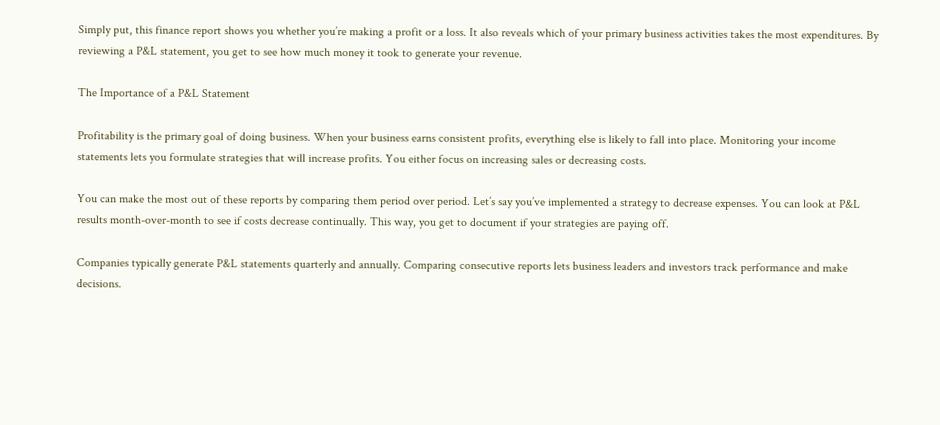Simply put, this finance report shows you whether you’re making a profit or a loss. It also reveals which of your primary business activities takes the most expenditures. By reviewing a P&L statement, you get to see how much money it took to generate your revenue.

The Importance of a P&L Statement

Profitability is the primary goal of doing business. When your business earns consistent profits, everything else is likely to fall into place. Monitoring your income statements lets you formulate strategies that will increase profits. You either focus on increasing sales or decreasing costs.

You can make the most out of these reports by comparing them period over period. Let’s say you’ve implemented a strategy to decrease expenses. You can look at P&L results month-over-month to see if costs decrease continually. This way, you get to document if your strategies are paying off.

Companies typically generate P&L statements quarterly and annually. Comparing consecutive reports lets business leaders and investors track performance and make decisions.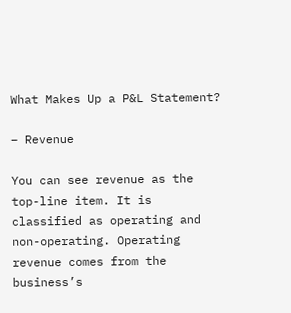What Makes Up a P&L Statement?

– Revenue

You can see revenue as the top-line item. It is classified as operating and non-operating. Operating revenue comes from the business’s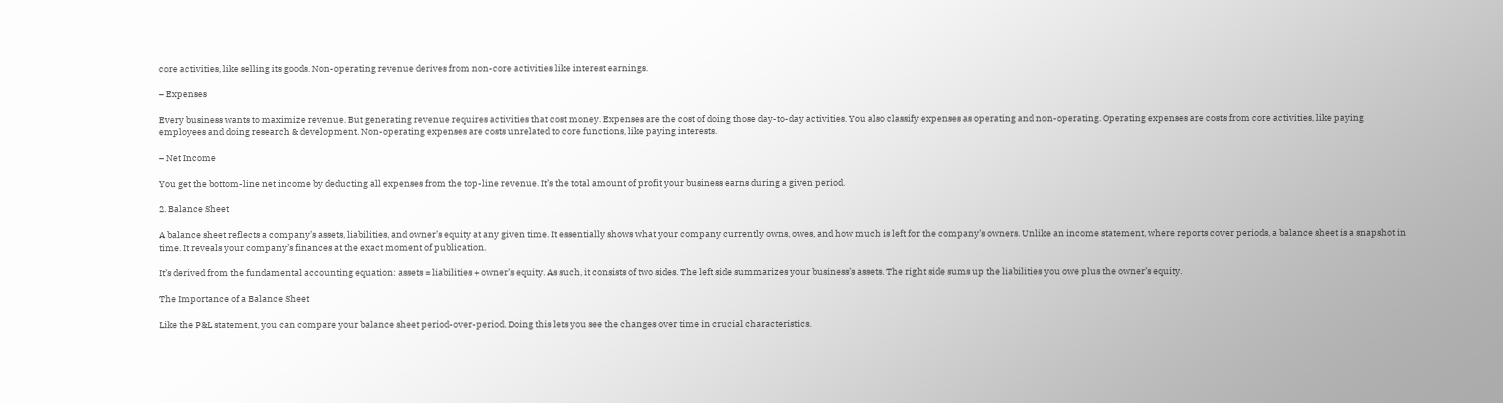core activities, like selling its goods. Non-operating revenue derives from non-core activities like interest earnings.

– Expenses

Every business wants to maximize revenue. But generating revenue requires activities that cost money. Expenses are the cost of doing those day-to-day activities. You also classify expenses as operating and non-operating. Operating expenses are costs from core activities, like paying employees and doing research & development. Non-operating expenses are costs unrelated to core functions, like paying interests.

– Net Income

You get the bottom-line net income by deducting all expenses from the top-line revenue. It’s the total amount of profit your business earns during a given period.

2. Balance Sheet

A balance sheet reflects a company’s assets, liabilities, and owner’s equity at any given time. It essentially shows what your company currently owns, owes, and how much is left for the company’s owners. Unlike an income statement, where reports cover periods, a balance sheet is a snapshot in time. It reveals your company’s finances at the exact moment of publication.

It’s derived from the fundamental accounting equation: assets = liabilities + owner’s equity. As such, it consists of two sides. The left side summarizes your business’s assets. The right side sums up the liabilities you owe plus the owner’s equity.

The Importance of a Balance Sheet

Like the P&L statement, you can compare your balance sheet period-over-period. Doing this lets you see the changes over time in crucial characteristics.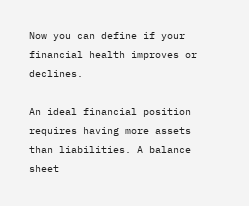Now you can define if your financial health improves or declines.

An ideal financial position requires having more assets than liabilities. A balance sheet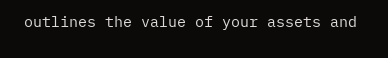outlines the value of your assets and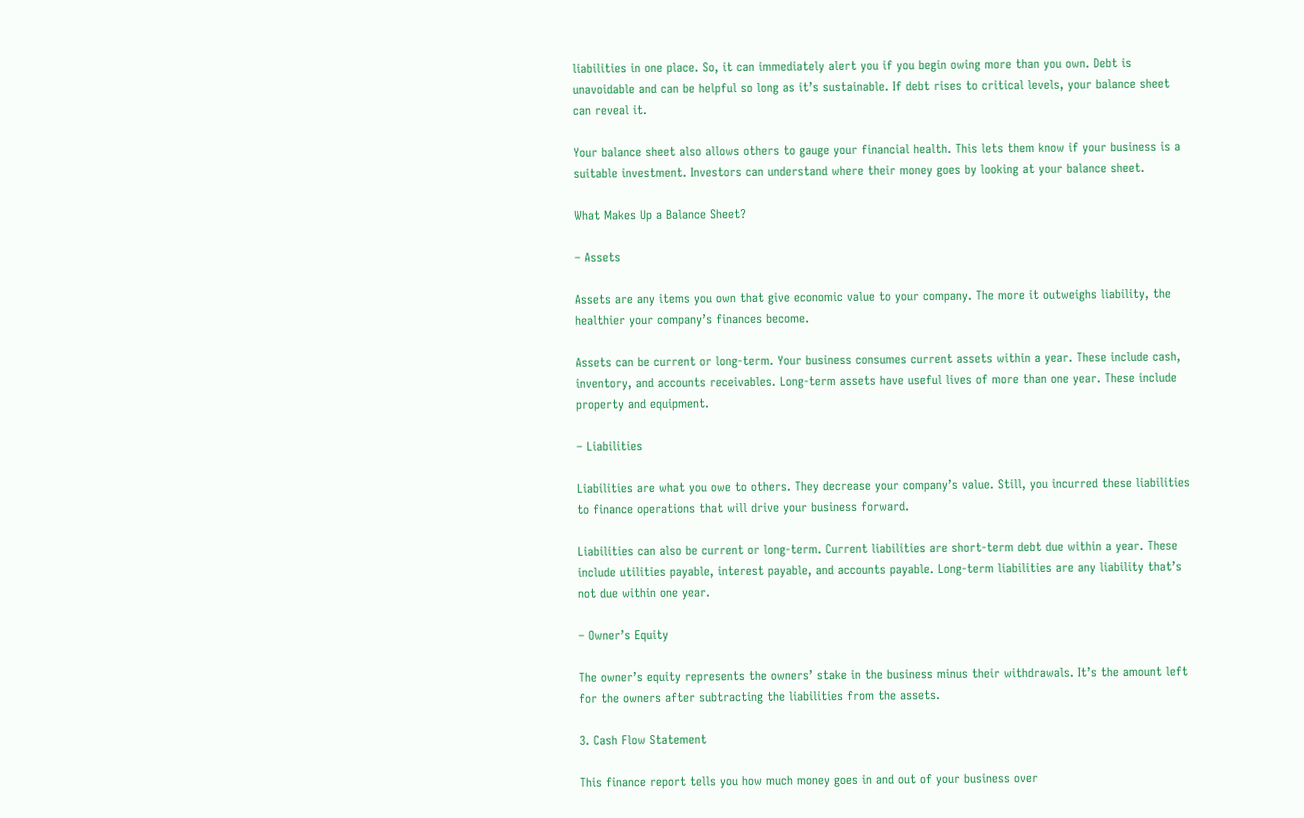liabilities in one place. So, it can immediately alert you if you begin owing more than you own. Debt is unavoidable and can be helpful so long as it’s sustainable. If debt rises to critical levels, your balance sheet can reveal it.

Your balance sheet also allows others to gauge your financial health. This lets them know if your business is a suitable investment. Investors can understand where their money goes by looking at your balance sheet.

What Makes Up a Balance Sheet?

– Assets

Assets are any items you own that give economic value to your company. The more it outweighs liability, the healthier your company’s finances become.

Assets can be current or long-term. Your business consumes current assets within a year. These include cash, inventory, and accounts receivables. Long-term assets have useful lives of more than one year. These include property and equipment.

– Liabilities

Liabilities are what you owe to others. They decrease your company’s value. Still, you incurred these liabilities to finance operations that will drive your business forward.

Liabilities can also be current or long-term. Current liabilities are short-term debt due within a year. These include utilities payable, interest payable, and accounts payable. Long-term liabilities are any liability that’s not due within one year.

– Owner’s Equity

The owner’s equity represents the owners’ stake in the business minus their withdrawals. It’s the amount left for the owners after subtracting the liabilities from the assets.

3. Cash Flow Statement

This finance report tells you how much money goes in and out of your business over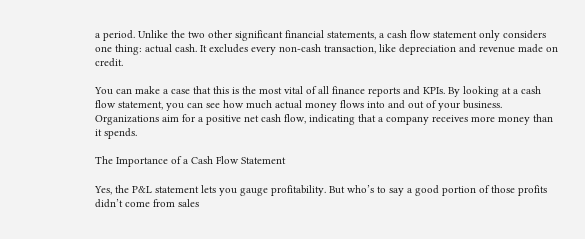a period. Unlike the two other significant financial statements, a cash flow statement only considers one thing: actual cash. It excludes every non-cash transaction, like depreciation and revenue made on credit.

You can make a case that this is the most vital of all finance reports and KPIs. By looking at a cash flow statement, you can see how much actual money flows into and out of your business. Organizations aim for a positive net cash flow, indicating that a company receives more money than it spends.

The Importance of a Cash Flow Statement

Yes, the P&L statement lets you gauge profitability. But who’s to say a good portion of those profits didn’t come from sales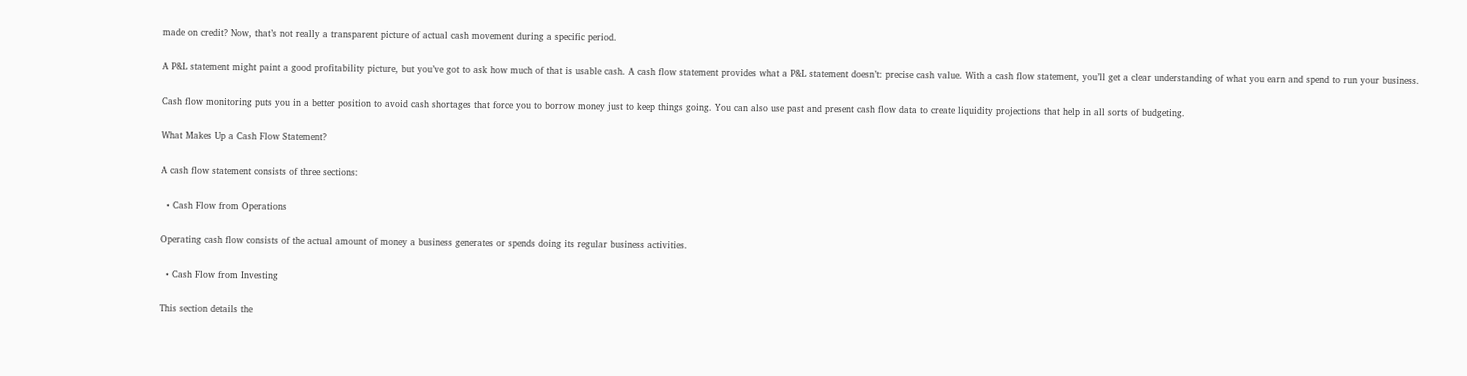made on credit? Now, that’s not really a transparent picture of actual cash movement during a specific period.

A P&L statement might paint a good profitability picture, but you’ve got to ask how much of that is usable cash. A cash flow statement provides what a P&L statement doesn’t: precise cash value. With a cash flow statement, you’ll get a clear understanding of what you earn and spend to run your business.

Cash flow monitoring puts you in a better position to avoid cash shortages that force you to borrow money just to keep things going. You can also use past and present cash flow data to create liquidity projections that help in all sorts of budgeting.

What Makes Up a Cash Flow Statement?

A cash flow statement consists of three sections:

  • Cash Flow from Operations

Operating cash flow consists of the actual amount of money a business generates or spends doing its regular business activities.

  • Cash Flow from Investing

This section details the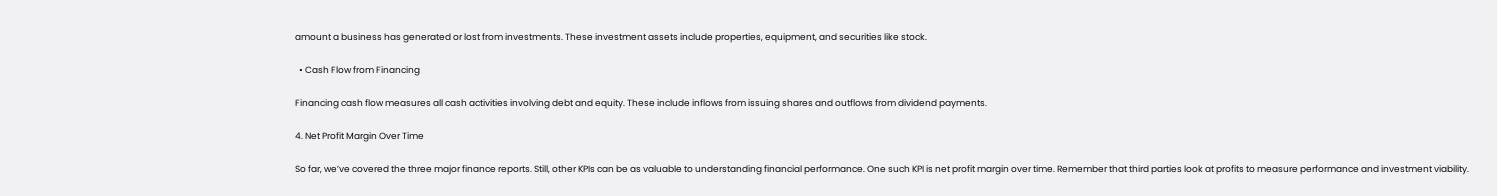amount a business has generated or lost from investments. These investment assets include properties, equipment, and securities like stock.

  • Cash Flow from Financing

Financing cash flow measures all cash activities involving debt and equity. These include inflows from issuing shares and outflows from dividend payments.

4. Net Profit Margin Over Time

So far, we’ve covered the three major finance reports. Still, other KPIs can be as valuable to understanding financial performance. One such KPI is net profit margin over time. Remember that third parties look at profits to measure performance and investment viability.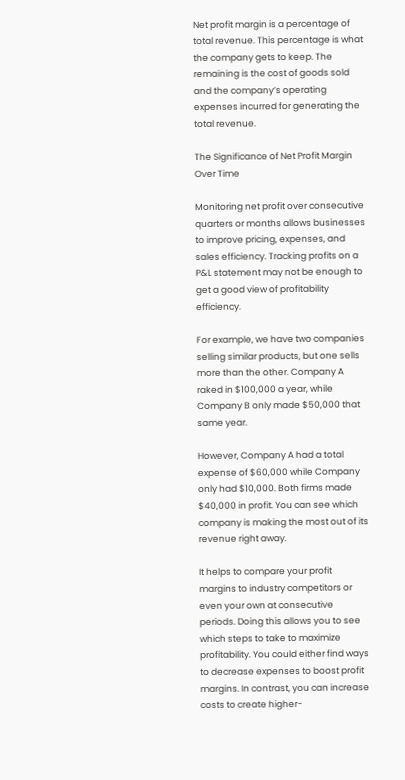Net profit margin is a percentage of total revenue. This percentage is what the company gets to keep. The remaining is the cost of goods sold and the company’s operating expenses incurred for generating the total revenue.

The Significance of Net Profit Margin Over Time

Monitoring net profit over consecutive quarters or months allows businesses to improve pricing, expenses, and sales efficiency. Tracking profits on a P&L statement may not be enough to get a good view of profitability efficiency.

For example, we have two companies selling similar products, but one sells more than the other. Company A raked in $100,000 a year, while Company B only made $50,000 that same year.

However, Company A had a total expense of $60,000 while Company only had $10,000. Both firms made $40,000 in profit. You can see which company is making the most out of its revenue right away.

It helps to compare your profit margins to industry competitors or even your own at consecutive periods. Doing this allows you to see which steps to take to maximize profitability. You could either find ways to decrease expenses to boost profit margins. In contrast, you can increase costs to create higher-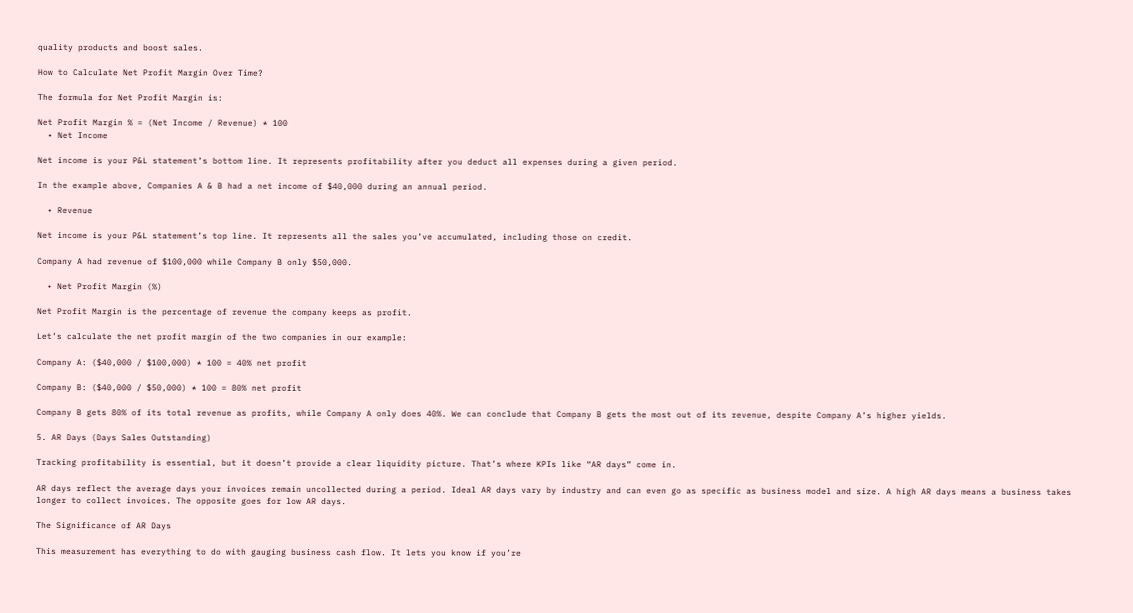quality products and boost sales.

How to Calculate Net Profit Margin Over Time?

The formula for Net Profit Margin is:

Net Profit Margin % = (Net Income / Revenue) * 100
  • Net Income

Net income is your P&L statement’s bottom line. It represents profitability after you deduct all expenses during a given period.

In the example above, Companies A & B had a net income of $40,000 during an annual period.

  • Revenue

Net income is your P&L statement’s top line. It represents all the sales you’ve accumulated, including those on credit.

Company A had revenue of $100,000 while Company B only $50,000.

  • Net Profit Margin (%)

Net Profit Margin is the percentage of revenue the company keeps as profit.

Let’s calculate the net profit margin of the two companies in our example:

Company A: ($40,000 / $100,000) * 100 = 40% net profit

Company B: ($40,000 / $50,000) * 100 = 80% net profit

Company B gets 80% of its total revenue as profits, while Company A only does 40%. We can conclude that Company B gets the most out of its revenue, despite Company A’s higher yields.

5. AR Days (Days Sales Outstanding)

Tracking profitability is essential, but it doesn’t provide a clear liquidity picture. That’s where KPIs like “AR days” come in.

AR days reflect the average days your invoices remain uncollected during a period. Ideal AR days vary by industry and can even go as specific as business model and size. A high AR days means a business takes longer to collect invoices. The opposite goes for low AR days.

The Significance of AR Days

This measurement has everything to do with gauging business cash flow. It lets you know if you’re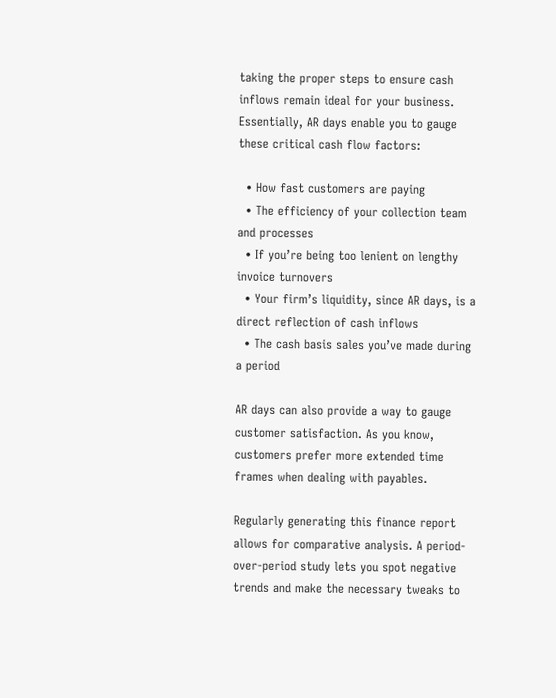taking the proper steps to ensure cash inflows remain ideal for your business. Essentially, AR days enable you to gauge these critical cash flow factors:

  • How fast customers are paying
  • The efficiency of your collection team and processes
  • If you’re being too lenient on lengthy invoice turnovers
  • Your firm’s liquidity, since AR days, is a direct reflection of cash inflows
  • The cash basis sales you’ve made during a period

AR days can also provide a way to gauge customer satisfaction. As you know, customers prefer more extended time frames when dealing with payables.

Regularly generating this finance report allows for comparative analysis. A period-over-period study lets you spot negative trends and make the necessary tweaks to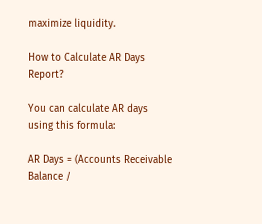maximize liquidity.

How to Calculate AR Days Report?

You can calculate AR days using this formula:

AR Days = (Accounts Receivable Balance /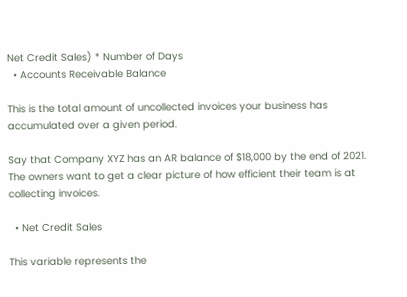Net Credit Sales) * Number of Days
  • Accounts Receivable Balance

This is the total amount of uncollected invoices your business has accumulated over a given period.

Say that Company XYZ has an AR balance of $18,000 by the end of 2021. The owners want to get a clear picture of how efficient their team is at collecting invoices.

  • Net Credit Sales

This variable represents the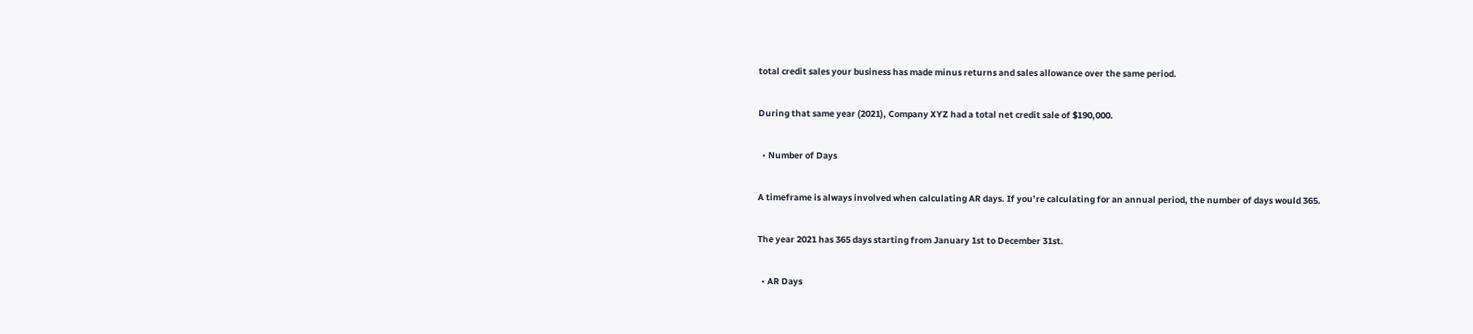total credit sales your business has made minus returns and sales allowance over the same period.

During that same year (2021), Company XYZ had a total net credit sale of $190,000.

  • Number of Days

A timeframe is always involved when calculating AR days. If you’re calculating for an annual period, the number of days would 365.

The year 2021 has 365 days starting from January 1st to December 31st.

  • AR Days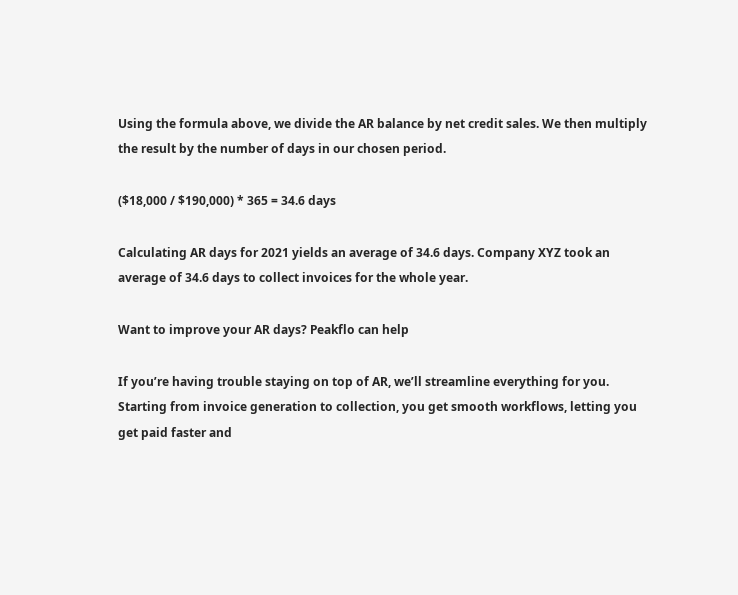Using the formula above, we divide the AR balance by net credit sales. We then multiply the result by the number of days in our chosen period.

($18,000 / $190,000) * 365 = 34.6 days

Calculating AR days for 2021 yields an average of 34.6 days. Company XYZ took an average of 34.6 days to collect invoices for the whole year.

Want to improve your AR days? Peakflo can help

If you’re having trouble staying on top of AR, we’ll streamline everything for you. Starting from invoice generation to collection, you get smooth workflows, letting you get paid faster and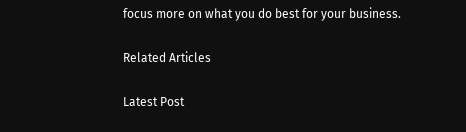focus more on what you do best for your business.

Related Articles

Latest Post